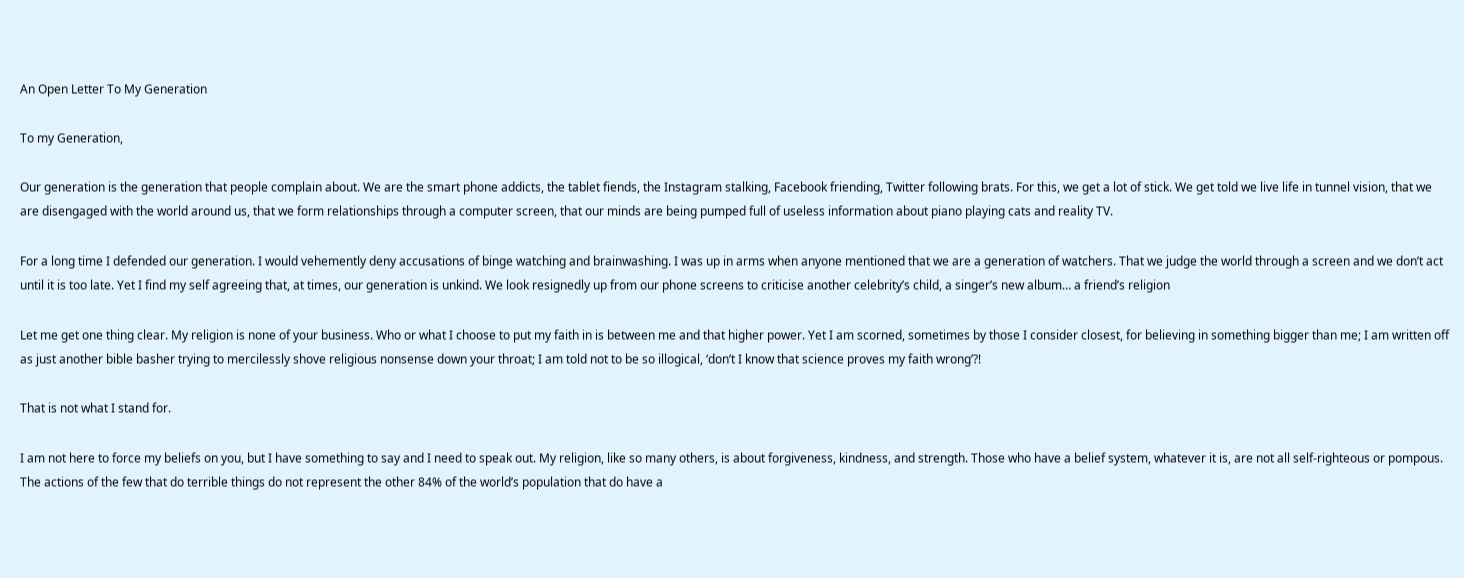An Open Letter To My Generation

To my Generation,

Our generation is the generation that people complain about. We are the smart phone addicts, the tablet fiends, the Instagram stalking, Facebook friending, Twitter following brats. For this, we get a lot of stick. We get told we live life in tunnel vision, that we are disengaged with the world around us, that we form relationships through a computer screen, that our minds are being pumped full of useless information about piano playing cats and reality TV.

For a long time I defended our generation. I would vehemently deny accusations of binge watching and brainwashing. I was up in arms when anyone mentioned that we are a generation of watchers. That we judge the world through a screen and we don’t act until it is too late. Yet I find my self agreeing that, at times, our generation is unkind. We look resignedly up from our phone screens to criticise another celebrity’s child, a singer’s new album… a friend’s religion

Let me get one thing clear. My religion is none of your business. Who or what I choose to put my faith in is between me and that higher power. Yet I am scorned, sometimes by those I consider closest, for believing in something bigger than me; I am written off as just another bible basher trying to mercilessly shove religious nonsense down your throat; I am told not to be so illogical, ‘don’t I know that science proves my faith wrong’?!

That is not what I stand for.

I am not here to force my beliefs on you, but I have something to say and I need to speak out. My religion, like so many others, is about forgiveness, kindness, and strength. Those who have a belief system, whatever it is, are not all self-righteous or pompous. The actions of the few that do terrible things do not represent the other 84% of the world’s population that do have a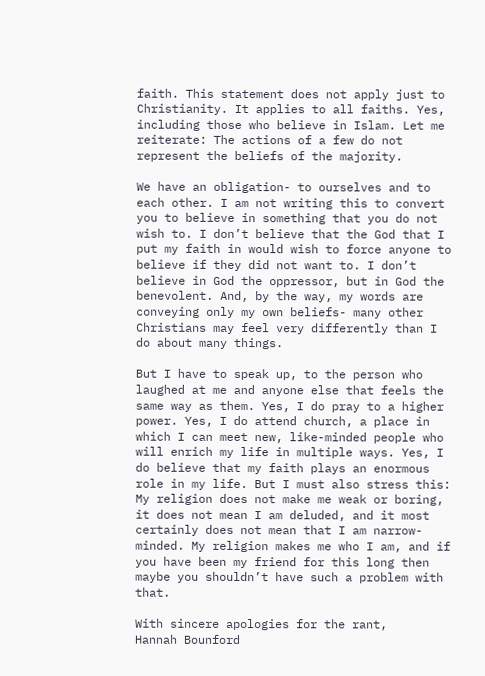faith. This statement does not apply just to Christianity. It applies to all faiths. Yes, including those who believe in Islam. Let me reiterate: The actions of a few do not represent the beliefs of the majority.

We have an obligation- to ourselves and to each other. I am not writing this to convert you to believe in something that you do not wish to. I don’t believe that the God that I put my faith in would wish to force anyone to believe if they did not want to. I don’t believe in God the oppressor, but in God the benevolent. And, by the way, my words are conveying only my own beliefs- many other Christians may feel very differently than I do about many things.

But I have to speak up, to the person who laughed at me and anyone else that feels the same way as them. Yes, I do pray to a higher power. Yes, I do attend church, a place in which I can meet new, like-minded people who will enrich my life in multiple ways. Yes, I do believe that my faith plays an enormous role in my life. But I must also stress this: My religion does not make me weak or boring, it does not mean I am deluded, and it most certainly does not mean that I am narrow-minded. My religion makes me who I am, and if you have been my friend for this long then maybe you shouldn’t have such a problem with that.

With sincere apologies for the rant,
Hannah Bounford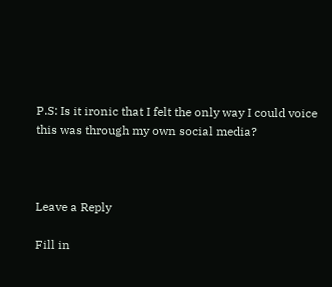P.S: Is it ironic that I felt the only way I could voice this was through my own social media?



Leave a Reply

Fill in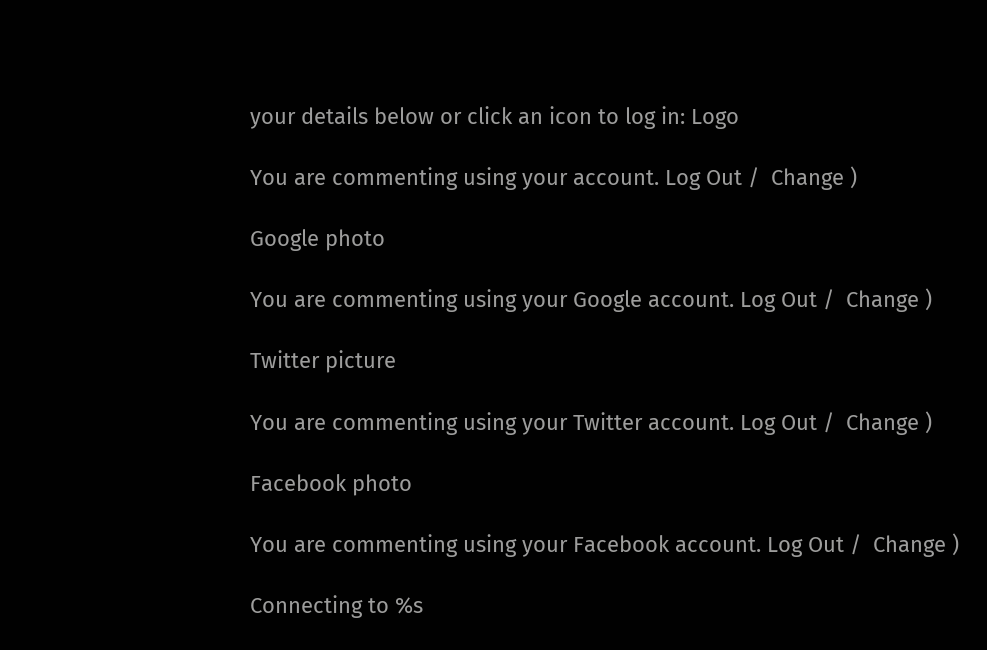your details below or click an icon to log in: Logo

You are commenting using your account. Log Out /  Change )

Google photo

You are commenting using your Google account. Log Out /  Change )

Twitter picture

You are commenting using your Twitter account. Log Out /  Change )

Facebook photo

You are commenting using your Facebook account. Log Out /  Change )

Connecting to %s